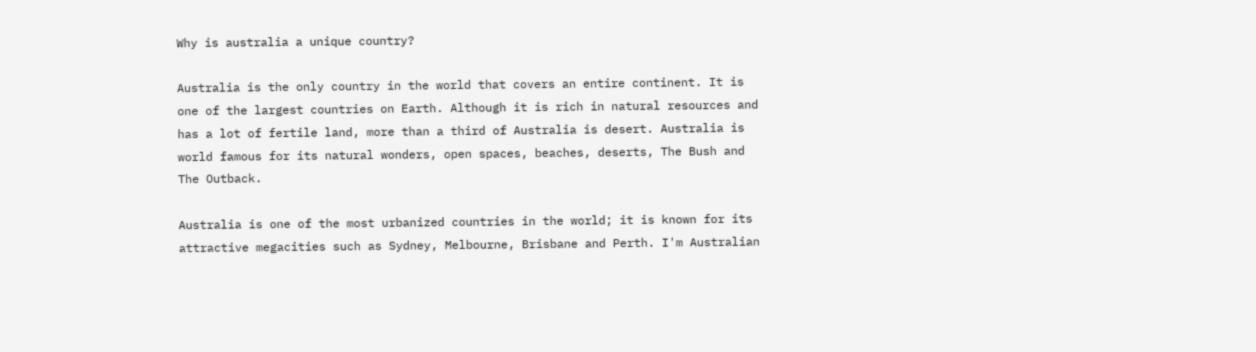Why is australia a unique country?

Australia is the only country in the world that covers an entire continent. It is one of the largest countries on Earth. Although it is rich in natural resources and has a lot of fertile land, more than a third of Australia is desert. Australia is world famous for its natural wonders, open spaces, beaches, deserts, The Bush and The Outback.

Australia is one of the most urbanized countries in the world; it is known for its attractive megacities such as Sydney, Melbourne, Brisbane and Perth. I'm Australian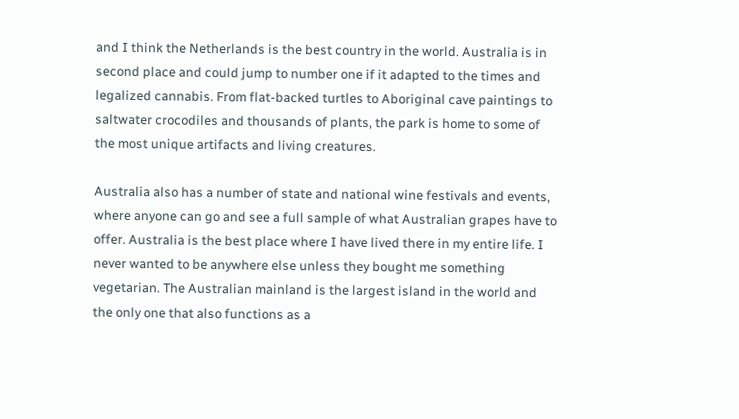and I think the Netherlands is the best country in the world. Australia is in second place and could jump to number one if it adapted to the times and legalized cannabis. From flat-backed turtles to Aboriginal cave paintings to saltwater crocodiles and thousands of plants, the park is home to some of the most unique artifacts and living creatures.

Australia also has a number of state and national wine festivals and events, where anyone can go and see a full sample of what Australian grapes have to offer. Australia is the best place where I have lived there in my entire life. I never wanted to be anywhere else unless they bought me something vegetarian. The Australian mainland is the largest island in the world and the only one that also functions as a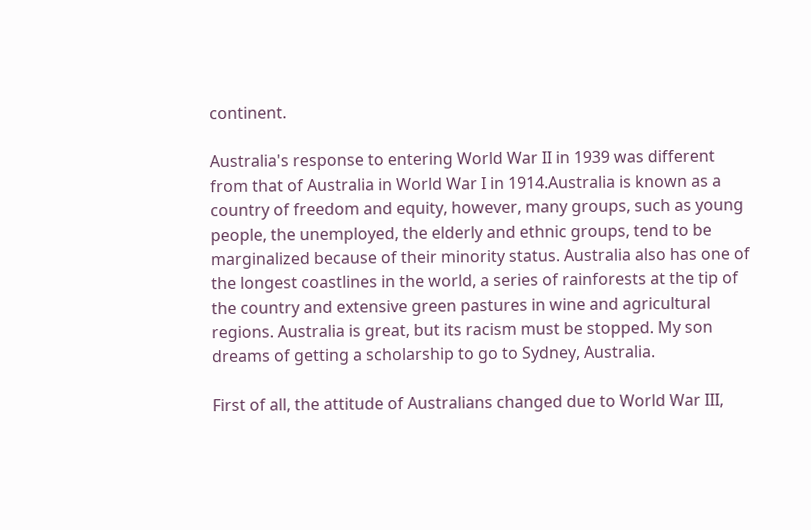continent.

Australia's response to entering World War II in 1939 was different from that of Australia in World War I in 1914.Australia is known as a country of freedom and equity, however, many groups, such as young people, the unemployed, the elderly and ethnic groups, tend to be marginalized because of their minority status. Australia also has one of the longest coastlines in the world, a series of rainforests at the tip of the country and extensive green pastures in wine and agricultural regions. Australia is great, but its racism must be stopped. My son dreams of getting a scholarship to go to Sydney, Australia.

First of all, the attitude of Australians changed due to World War III,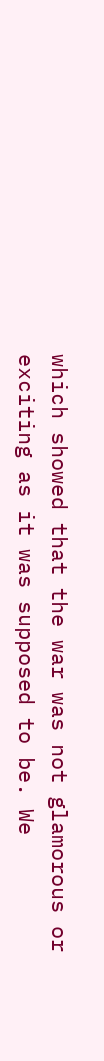which showed that the war was not glamorous or exciting as it was supposed to be. We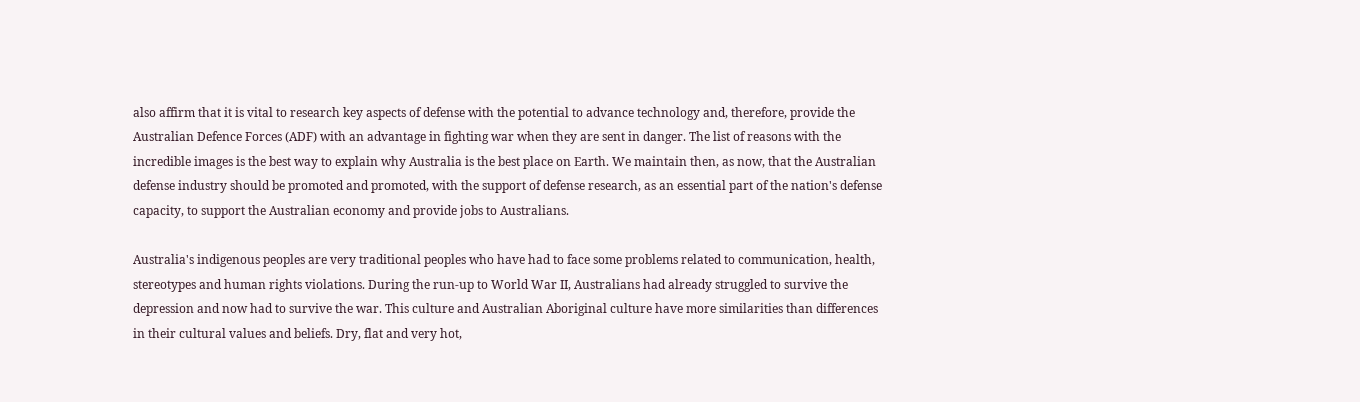also affirm that it is vital to research key aspects of defense with the potential to advance technology and, therefore, provide the Australian Defence Forces (ADF) with an advantage in fighting war when they are sent in danger. The list of reasons with the incredible images is the best way to explain why Australia is the best place on Earth. We maintain then, as now, that the Australian defense industry should be promoted and promoted, with the support of defense research, as an essential part of the nation's defense capacity, to support the Australian economy and provide jobs to Australians.

Australia's indigenous peoples are very traditional peoples who have had to face some problems related to communication, health, stereotypes and human rights violations. During the run-up to World War II, Australians had already struggled to survive the depression and now had to survive the war. This culture and Australian Aboriginal culture have more similarities than differences in their cultural values and beliefs. Dry, flat and very hot,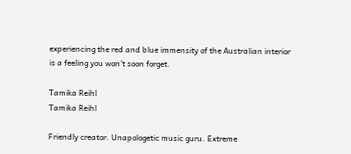experiencing the red and blue immensity of the Australian interior is a feeling you won't soon forget.

Tamika Reihl
Tamika Reihl

Friendly creator. Unapologetic music guru. Extreme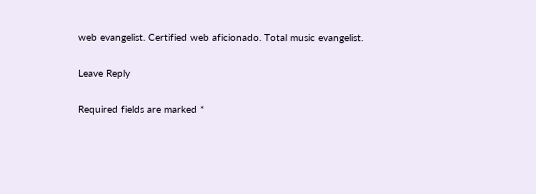web evangelist. Certified web aficionado. Total music evangelist.

Leave Reply

Required fields are marked *